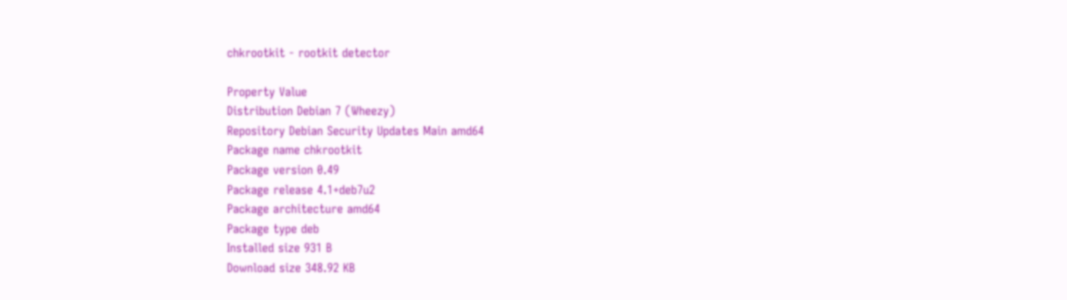chkrootkit - rootkit detector

Property Value
Distribution Debian 7 (Wheezy)
Repository Debian Security Updates Main amd64
Package name chkrootkit
Package version 0.49
Package release 4.1+deb7u2
Package architecture amd64
Package type deb
Installed size 931 B
Download size 348.92 KB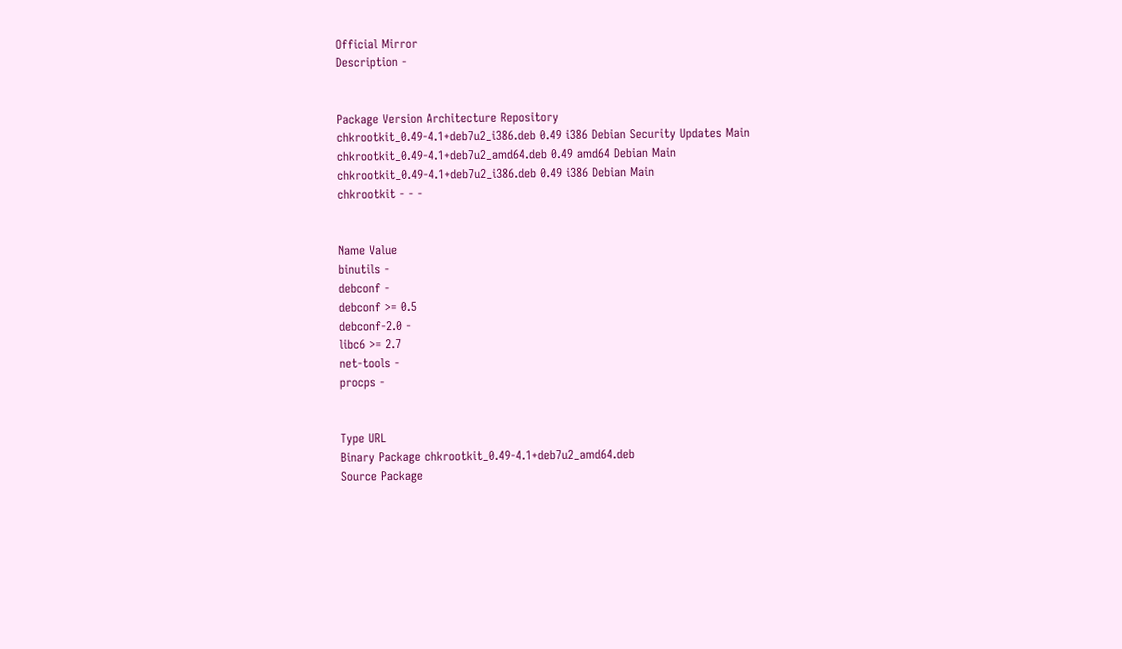Official Mirror
Description -


Package Version Architecture Repository
chkrootkit_0.49-4.1+deb7u2_i386.deb 0.49 i386 Debian Security Updates Main
chkrootkit_0.49-4.1+deb7u2_amd64.deb 0.49 amd64 Debian Main
chkrootkit_0.49-4.1+deb7u2_i386.deb 0.49 i386 Debian Main
chkrootkit - - -


Name Value
binutils -
debconf -
debconf >= 0.5
debconf-2.0 -
libc6 >= 2.7
net-tools -
procps -


Type URL
Binary Package chkrootkit_0.49-4.1+deb7u2_amd64.deb
Source Package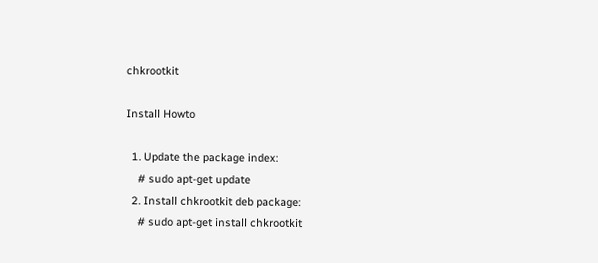chkrootkit

Install Howto

  1. Update the package index:
    # sudo apt-get update
  2. Install chkrootkit deb package:
    # sudo apt-get install chkrootkit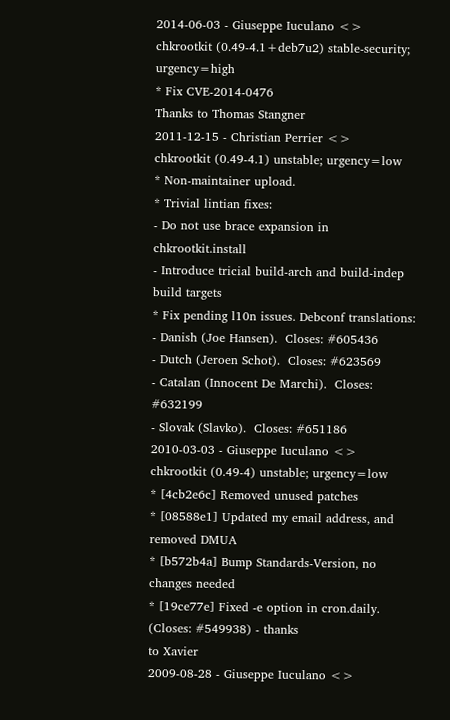2014-06-03 - Giuseppe Iuculano <>
chkrootkit (0.49-4.1+deb7u2) stable-security; urgency=high
* Fix CVE-2014-0476
Thanks to Thomas Stangner
2011-12-15 - Christian Perrier <>
chkrootkit (0.49-4.1) unstable; urgency=low
* Non-maintainer upload.
* Trivial lintian fixes:
- Do not use brace expansion in chkrootkit.install
- Introduce tricial build-arch and build-indep build targets
* Fix pending l10n issues. Debconf translations:
- Danish (Joe Hansen).  Closes: #605436
- Dutch (Jeroen Schot).  Closes: #623569
- Catalan (Innocent De Marchi).  Closes: #632199
- Slovak (Slavko).  Closes: #651186
2010-03-03 - Giuseppe Iuculano <>
chkrootkit (0.49-4) unstable; urgency=low
* [4cb2e6c] Removed unused patches
* [08588e1] Updated my email address, and removed DMUA
* [b572b4a] Bump Standards-Version, no changes needed
* [19ce77e] Fixed -e option in cron.daily. (Closes: #549938) - thanks
to Xavier
2009-08-28 - Giuseppe Iuculano <>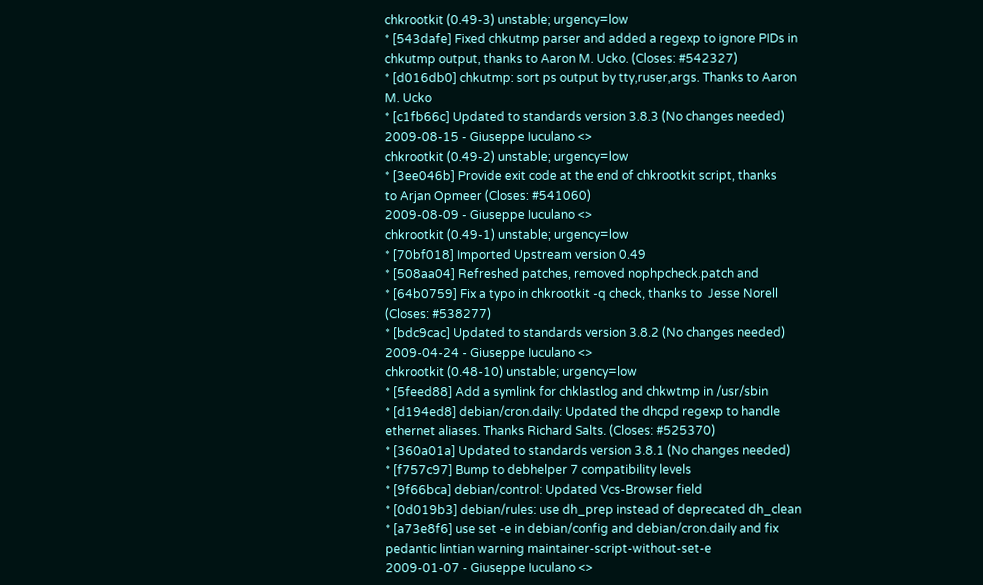chkrootkit (0.49-3) unstable; urgency=low
* [543dafe] Fixed chkutmp parser and added a regexp to ignore PIDs in
chkutmp output, thanks to Aaron M. Ucko. (Closes: #542327)
* [d016db0] chkutmp: sort ps output by tty,ruser,args. Thanks to Aaron
M. Ucko
* [c1fb66c] Updated to standards version 3.8.3 (No changes needed)
2009-08-15 - Giuseppe Iuculano <>
chkrootkit (0.49-2) unstable; urgency=low
* [3ee046b] Provide exit code at the end of chkrootkit script, thanks
to Arjan Opmeer (Closes: #541060)
2009-08-09 - Giuseppe Iuculano <>
chkrootkit (0.49-1) unstable; urgency=low
* [70bf018] Imported Upstream version 0.49
* [508aa04] Refreshed patches, removed nophpcheck.patch and
* [64b0759] Fix a typo in chkrootkit -q check, thanks to  Jesse Norell
(Closes: #538277)
* [bdc9cac] Updated to standards version 3.8.2 (No changes needed)
2009-04-24 - Giuseppe Iuculano <>
chkrootkit (0.48-10) unstable; urgency=low
* [5feed88] Add a symlink for chklastlog and chkwtmp in /usr/sbin
* [d194ed8] debian/cron.daily: Updated the dhcpd regexp to handle
ethernet aliases. Thanks Richard Salts. (Closes: #525370)
* [360a01a] Updated to standards version 3.8.1 (No changes needed)
* [f757c97] Bump to debhelper 7 compatibility levels
* [9f66bca] debian/control: Updated Vcs-Browser field
* [0d019b3] debian/rules: use dh_prep instead of deprecated dh_clean
* [a73e8f6] use set -e in debian/config and debian/cron.daily and fix
pedantic lintian warning maintainer-script-without-set-e
2009-01-07 - Giuseppe Iuculano <>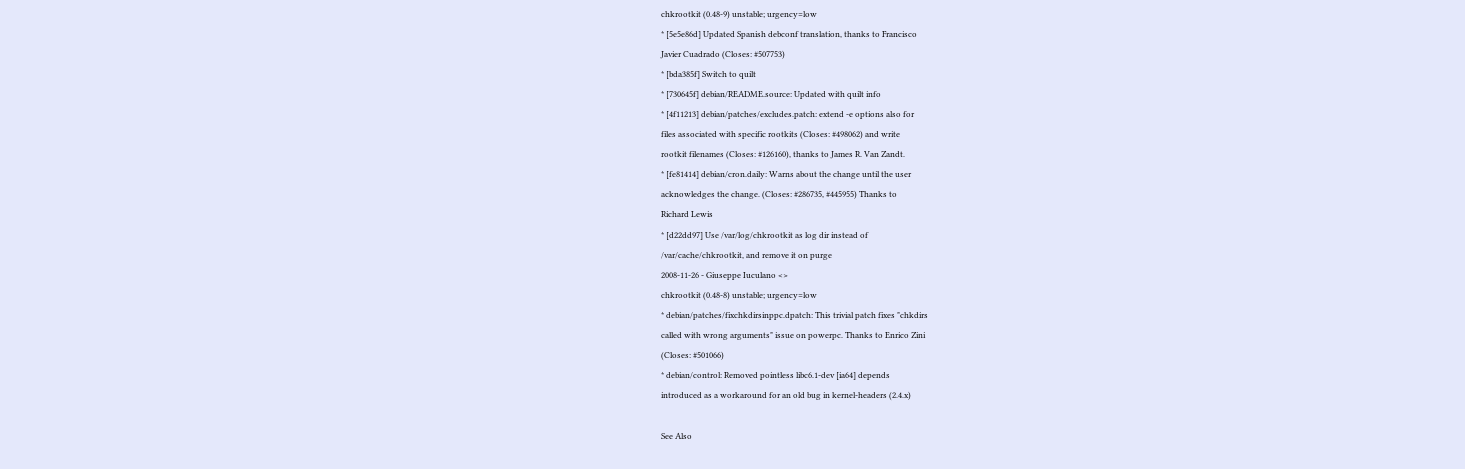chkrootkit (0.48-9) unstable; urgency=low
* [5e5e86d] Updated Spanish debconf translation, thanks to Francisco
Javier Cuadrado (Closes: #507753)
* [bda385f] Switch to quilt
* [730645f] debian/README.source: Updated with quilt info
* [4f11213] debian/patches/excludes.patch: extend -e options also for
files associated with specific rootkits (Closes: #498062) and write
rootkit filenames (Closes: #126160), thanks to James R. Van Zandt.
* [fe81414] debian/cron.daily: Warns about the change until the user
acknowledges the change. (Closes: #286735, #445955) Thanks to
Richard Lewis
* [d22dd97] Use /var/log/chkrootkit as log dir instead of
/var/cache/chkrootkit, and remove it on purge
2008-11-26 - Giuseppe Iuculano <>
chkrootkit (0.48-8) unstable; urgency=low
* debian/patches/fixchkdirsinppc.dpatch: This trivial patch fixes "chkdirs
called with wrong arguments" issue on powerpc. Thanks to Enrico Zini
(Closes: #501066)
* debian/control: Removed pointless libc6.1-dev [ia64] depends
introduced as a workaround for an old bug in kernel-headers (2.4.x)

See Also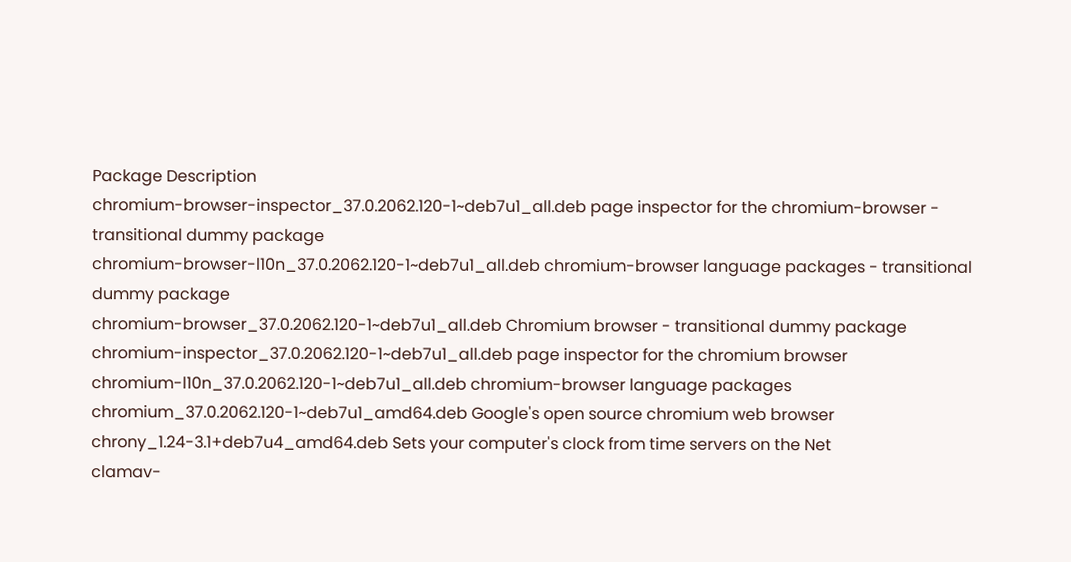Package Description
chromium-browser-inspector_37.0.2062.120-1~deb7u1_all.deb page inspector for the chromium-browser - transitional dummy package
chromium-browser-l10n_37.0.2062.120-1~deb7u1_all.deb chromium-browser language packages - transitional dummy package
chromium-browser_37.0.2062.120-1~deb7u1_all.deb Chromium browser - transitional dummy package
chromium-inspector_37.0.2062.120-1~deb7u1_all.deb page inspector for the chromium browser
chromium-l10n_37.0.2062.120-1~deb7u1_all.deb chromium-browser language packages
chromium_37.0.2062.120-1~deb7u1_amd64.deb Google's open source chromium web browser
chrony_1.24-3.1+deb7u4_amd64.deb Sets your computer's clock from time servers on the Net
clamav-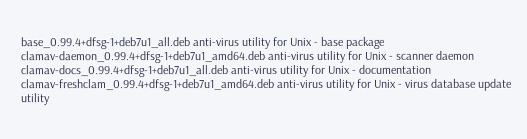base_0.99.4+dfsg-1+deb7u1_all.deb anti-virus utility for Unix - base package
clamav-daemon_0.99.4+dfsg-1+deb7u1_amd64.deb anti-virus utility for Unix - scanner daemon
clamav-docs_0.99.4+dfsg-1+deb7u1_all.deb anti-virus utility for Unix - documentation
clamav-freshclam_0.99.4+dfsg-1+deb7u1_amd64.deb anti-virus utility for Unix - virus database update utility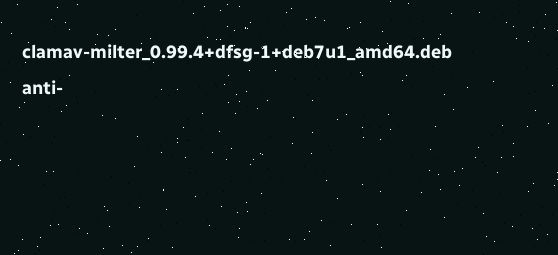clamav-milter_0.99.4+dfsg-1+deb7u1_amd64.deb anti-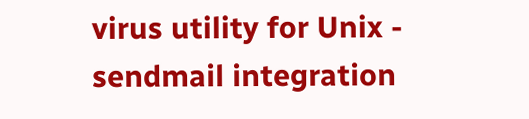virus utility for Unix - sendmail integration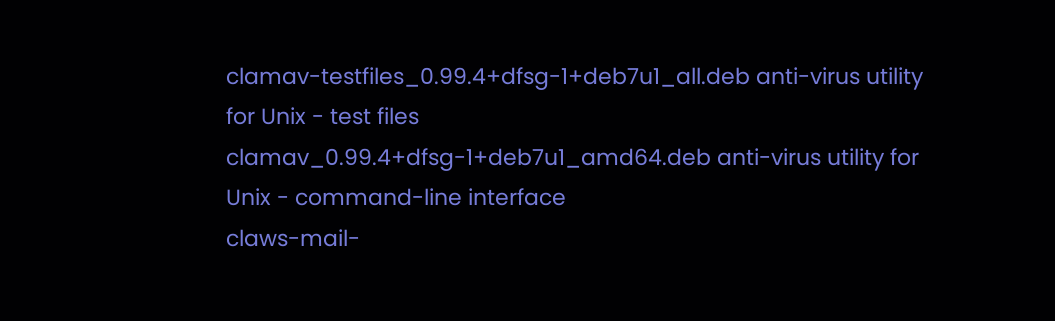clamav-testfiles_0.99.4+dfsg-1+deb7u1_all.deb anti-virus utility for Unix - test files
clamav_0.99.4+dfsg-1+deb7u1_amd64.deb anti-virus utility for Unix - command-line interface
claws-mail-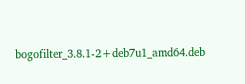bogofilter_3.8.1-2+deb7u1_amd64.deb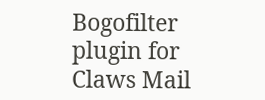Bogofilter plugin for Claws Mail